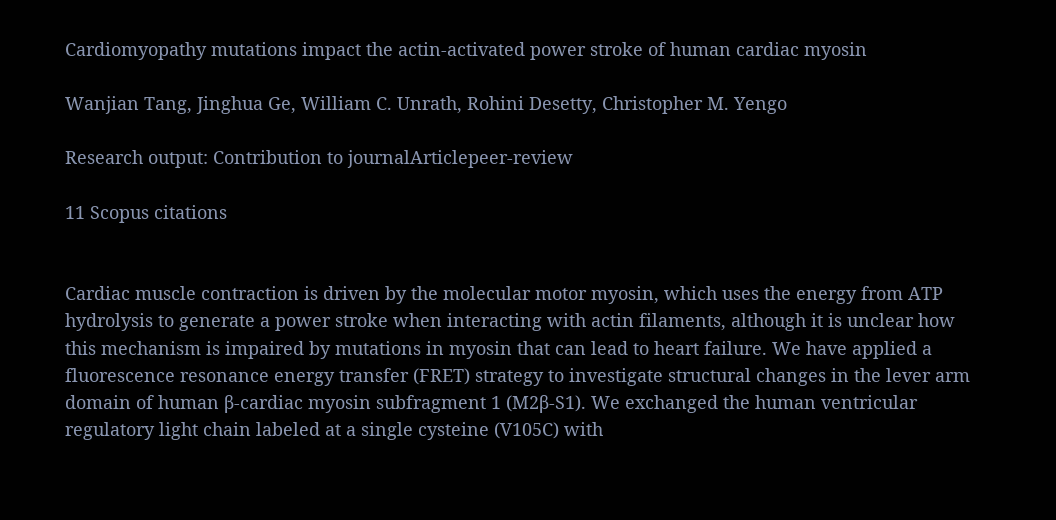Cardiomyopathy mutations impact the actin-activated power stroke of human cardiac myosin

Wanjian Tang, Jinghua Ge, William C. Unrath, Rohini Desetty, Christopher M. Yengo

Research output: Contribution to journalArticlepeer-review

11 Scopus citations


Cardiac muscle contraction is driven by the molecular motor myosin, which uses the energy from ATP hydrolysis to generate a power stroke when interacting with actin filaments, although it is unclear how this mechanism is impaired by mutations in myosin that can lead to heart failure. We have applied a fluorescence resonance energy transfer (FRET) strategy to investigate structural changes in the lever arm domain of human β-cardiac myosin subfragment 1 (M2β-S1). We exchanged the human ventricular regulatory light chain labeled at a single cysteine (V105C) with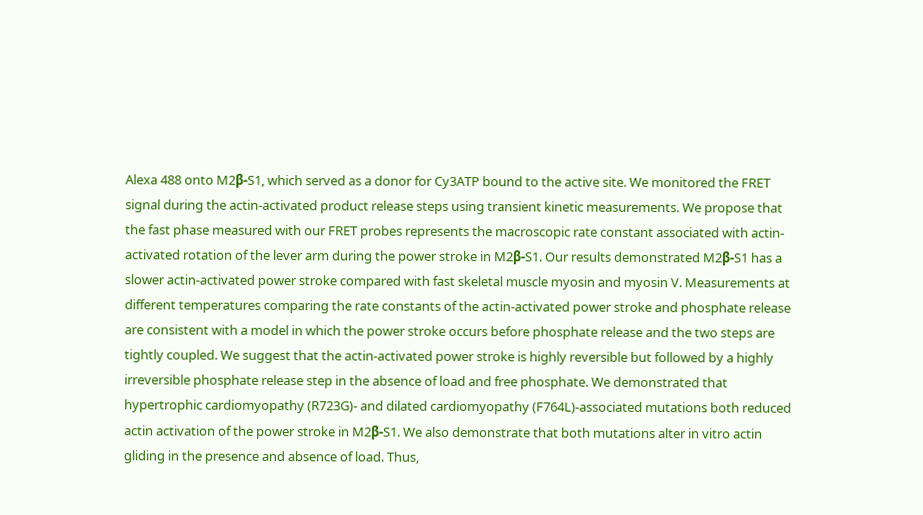Alexa 488 onto M2β-S1, which served as a donor for Cy3ATP bound to the active site. We monitored the FRET signal during the actin-activated product release steps using transient kinetic measurements. We propose that the fast phase measured with our FRET probes represents the macroscopic rate constant associated with actin-activated rotation of the lever arm during the power stroke in M2β-S1. Our results demonstrated M2β-S1 has a slower actin-activated power stroke compared with fast skeletal muscle myosin and myosin V. Measurements at different temperatures comparing the rate constants of the actin-activated power stroke and phosphate release are consistent with a model in which the power stroke occurs before phosphate release and the two steps are tightly coupled. We suggest that the actin-activated power stroke is highly reversible but followed by a highly irreversible phosphate release step in the absence of load and free phosphate. We demonstrated that hypertrophic cardiomyopathy (R723G)- and dilated cardiomyopathy (F764L)-associated mutations both reduced actin activation of the power stroke in M2β-S1. We also demonstrate that both mutations alter in vitro actin gliding in the presence and absence of load. Thus,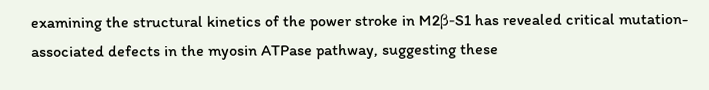examining the structural kinetics of the power stroke in M2β-S1 has revealed critical mutation-associated defects in the myosin ATPase pathway, suggesting these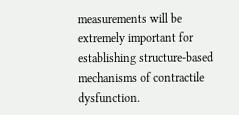measurements will be extremely important for establishing structure-based mechanisms of contractile dysfunction.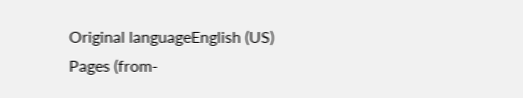Original languageEnglish (US)
Pages (from-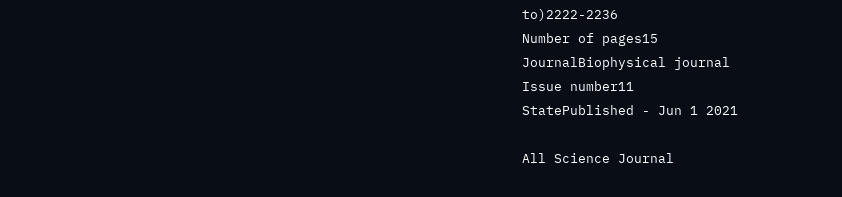to)2222-2236
Number of pages15
JournalBiophysical journal
Issue number11
StatePublished - Jun 1 2021

All Science Journal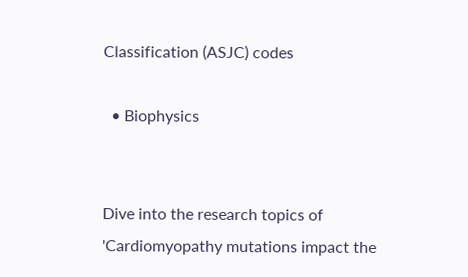Classification (ASJC) codes

  • Biophysics


Dive into the research topics of 'Cardiomyopathy mutations impact the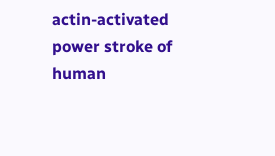actin-activated power stroke of human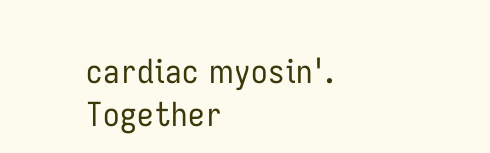cardiac myosin'. Together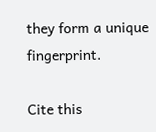they form a unique fingerprint.

Cite this